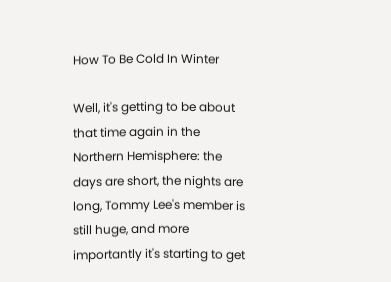How To Be Cold In Winter

Well, it's getting to be about that time again in the Northern Hemisphere: the days are short, the nights are long, Tommy Lee's member is still huge, and more importantly it's starting to get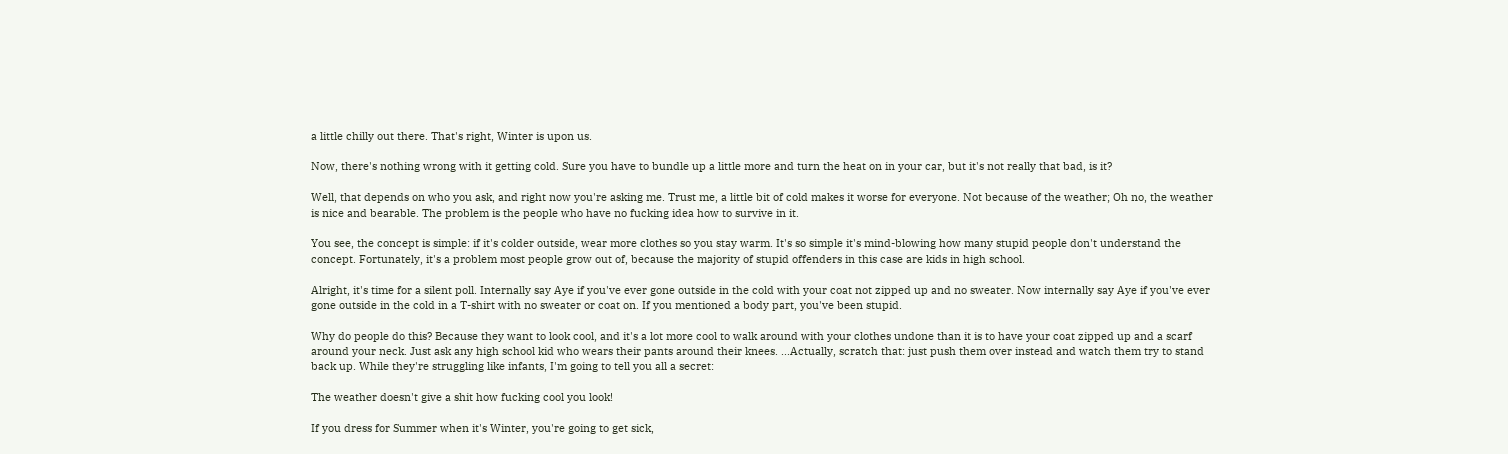a little chilly out there. That's right, Winter is upon us.

Now, there's nothing wrong with it getting cold. Sure you have to bundle up a little more and turn the heat on in your car, but it's not really that bad, is it?

Well, that depends on who you ask, and right now you're asking me. Trust me, a little bit of cold makes it worse for everyone. Not because of the weather; Oh no, the weather is nice and bearable. The problem is the people who have no fucking idea how to survive in it.

You see, the concept is simple: if it's colder outside, wear more clothes so you stay warm. It's so simple it's mind-blowing how many stupid people don't understand the concept. Fortunately, it's a problem most people grow out of, because the majority of stupid offenders in this case are kids in high school.

Alright, it's time for a silent poll. Internally say Aye if you've ever gone outside in the cold with your coat not zipped up and no sweater. Now internally say Aye if you've ever gone outside in the cold in a T-shirt with no sweater or coat on. If you mentioned a body part, you've been stupid.

Why do people do this? Because they want to look cool, and it's a lot more cool to walk around with your clothes undone than it is to have your coat zipped up and a scarf around your neck. Just ask any high school kid who wears their pants around their knees. ...Actually, scratch that: just push them over instead and watch them try to stand back up. While they're struggling like infants, I'm going to tell you all a secret:

The weather doesn't give a shit how fucking cool you look!

If you dress for Summer when it's Winter, you're going to get sick,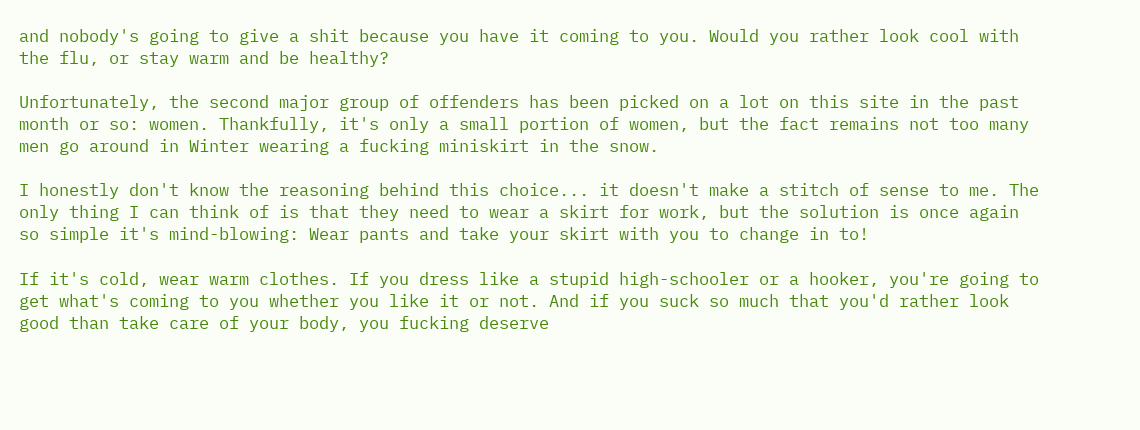and nobody's going to give a shit because you have it coming to you. Would you rather look cool with the flu, or stay warm and be healthy?

Unfortunately, the second major group of offenders has been picked on a lot on this site in the past month or so: women. Thankfully, it's only a small portion of women, but the fact remains not too many men go around in Winter wearing a fucking miniskirt in the snow.

I honestly don't know the reasoning behind this choice... it doesn't make a stitch of sense to me. The only thing I can think of is that they need to wear a skirt for work, but the solution is once again so simple it's mind-blowing: Wear pants and take your skirt with you to change in to!

If it's cold, wear warm clothes. If you dress like a stupid high-schooler or a hooker, you're going to get what's coming to you whether you like it or not. And if you suck so much that you'd rather look good than take care of your body, you fucking deserve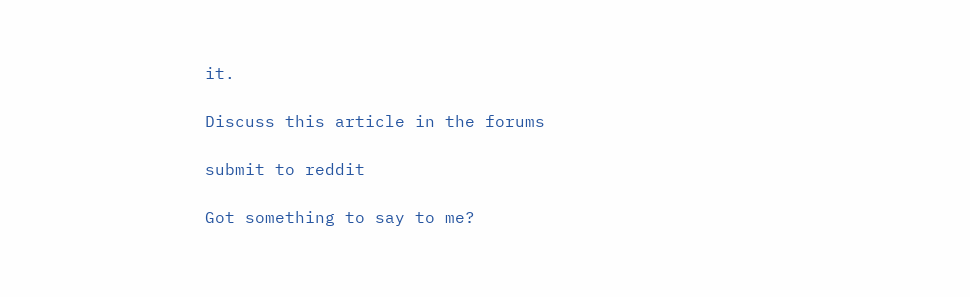it.

Discuss this article in the forums

submit to reddit

Got something to say to me?